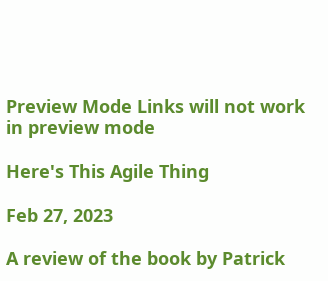Preview Mode Links will not work in preview mode

Here's This Agile Thing

Feb 27, 2023

A review of the book by Patrick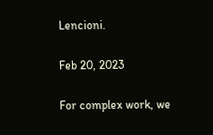Lencioni.

Feb 20, 2023

For complex work, we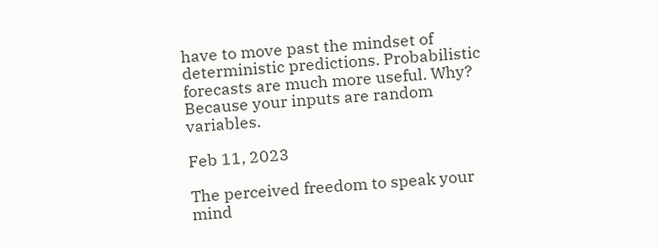have to move past the mindset of deterministic predictions. Probabilistic forecasts are much more useful. Why? Because your inputs are random variables.

Feb 11, 2023

The perceived freedom to speak your mind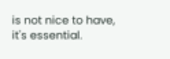is not nice to have, it's essential.